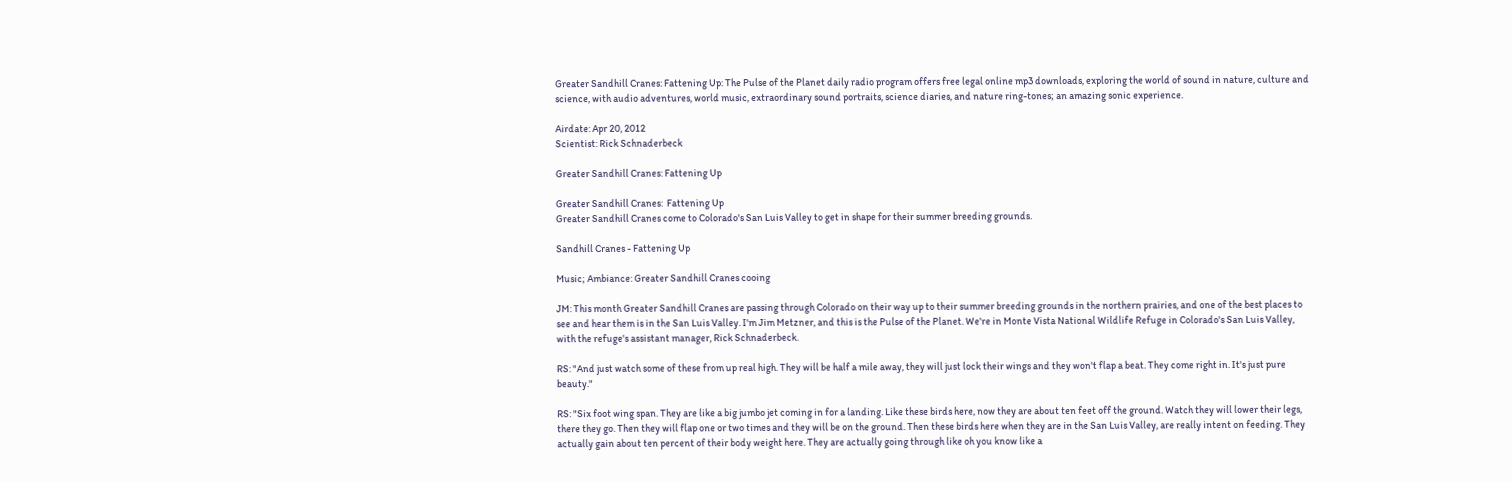Greater Sandhill Cranes: Fattening Up: The Pulse of the Planet daily radio program offers free legal online mp3 downloads, exploring the world of sound in nature, culture and science, with audio adventures, world music, extraordinary sound portraits, science diaries, and nature ring-tones; an amazing sonic experience.

Airdate: Apr 20, 2012
Scientist: Rick Schnaderbeck

Greater Sandhill Cranes: Fattening Up

Greater Sandhill Cranes:  Fattening Up
Greater Sandhill Cranes come to Colorado's San Luis Valley to get in shape for their summer breeding grounds.

Sandhill Cranes - Fattening Up

Music; Ambiance: Greater Sandhill Cranes cooing

JM: This month Greater Sandhill Cranes are passing through Colorado on their way up to their summer breeding grounds in the northern prairies, and one of the best places to see and hear them is in the San Luis Valley. I'm Jim Metzner, and this is the Pulse of the Planet. We're in Monte Vista National Wildlife Refuge in Colorado's San Luis Valley, with the refuge's assistant manager, Rick Schnaderbeck.

RS: "And just watch some of these from up real high. They will be half a mile away, they will just lock their wings and they won't flap a beat. They come right in. It's just pure beauty."

RS: "Six foot wing span. They are like a big jumbo jet coming in for a landing. Like these birds here, now they are about ten feet off the ground. Watch they will lower their legs, there they go. Then they will flap one or two times and they will be on the ground. Then these birds here when they are in the San Luis Valley, are really intent on feeding. They actually gain about ten percent of their body weight here. They are actually going through like oh you know like a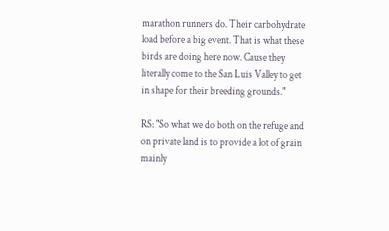marathon runners do. Their carbohydrate load before a big event. That is what these birds are doing here now. Cause they literally come to the San Luis Valley to get in shape for their breeding grounds."

RS: "So what we do both on the refuge and on private land is to provide a lot of grain mainly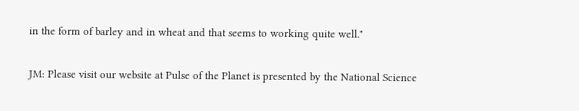in the form of barley and in wheat and that seems to working quite well."

JM: Please visit our website at Pulse of the Planet is presented by the National Science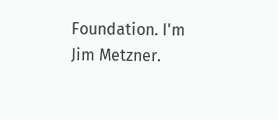Foundation. I'm Jim Metzner.